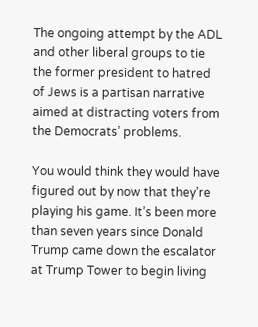The ongoing attempt by the ADL and other liberal groups to tie the former president to hatred of Jews is a partisan narrative aimed at distracting voters from the Democrats’ problems.

You would think they would have figured out by now that they’re playing his game. It’s been more than seven years since Donald Trump came down the escalator at Trump Tower to begin living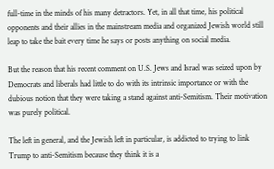full-time in the minds of his many detractors. Yet, in all that time, his political opponents and their allies in the mainstream media and organized Jewish world still leap to take the bait every time he says or posts anything on social media.

But the reason that his recent comment on U.S. Jews and Israel was seized upon by Democrats and liberals had little to do with its intrinsic importance or with the dubious notion that they were taking a stand against anti-Semitism. Their motivation was purely political.

The left in general, and the Jewish left in particular, is addicted to trying to link Trump to anti-Semitism because they think it is a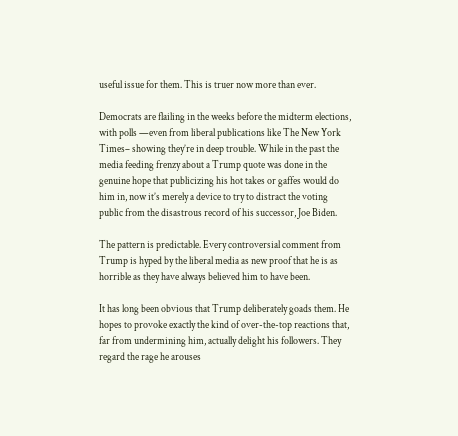useful issue for them. This is truer now more than ever.

Democrats are flailing in the weeks before the midterm elections, with polls —even from liberal publications like The New York Times– showing they’re in deep trouble. While in the past the media feeding frenzy about a Trump quote was done in the genuine hope that publicizing his hot takes or gaffes would do him in, now it’s merely a device to try to distract the voting public from the disastrous record of his successor, Joe Biden.

The pattern is predictable. Every controversial comment from Trump is hyped by the liberal media as new proof that he is as horrible as they have always believed him to have been.

It has long been obvious that Trump deliberately goads them. He hopes to provoke exactly the kind of over-the-top reactions that, far from undermining him, actually delight his followers. They regard the rage he arouses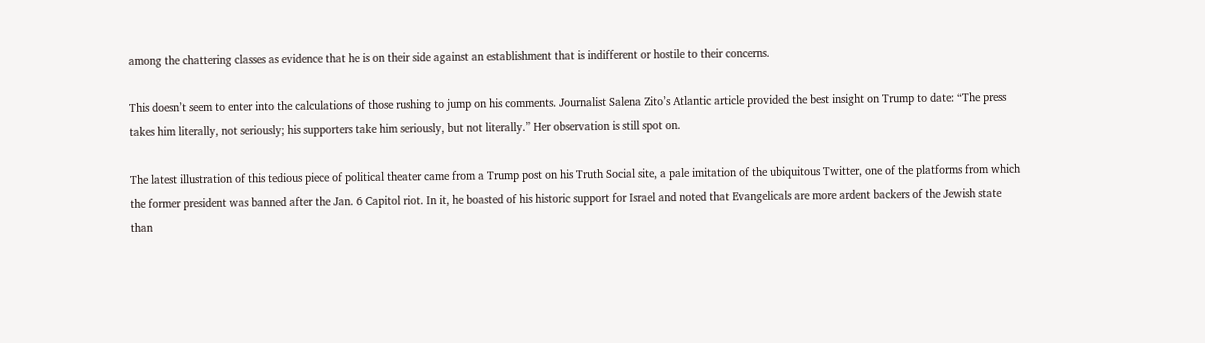among the chattering classes as evidence that he is on their side against an establishment that is indifferent or hostile to their concerns.

This doesn’t seem to enter into the calculations of those rushing to jump on his comments. Journalist Salena Zito’s Atlantic article provided the best insight on Trump to date: “The press takes him literally, not seriously; his supporters take him seriously, but not literally.” Her observation is still spot on.

The latest illustration of this tedious piece of political theater came from a Trump post on his Truth Social site, a pale imitation of the ubiquitous Twitter, one of the platforms from which the former president was banned after the Jan. 6 Capitol riot. In it, he boasted of his historic support for Israel and noted that Evangelicals are more ardent backers of the Jewish state than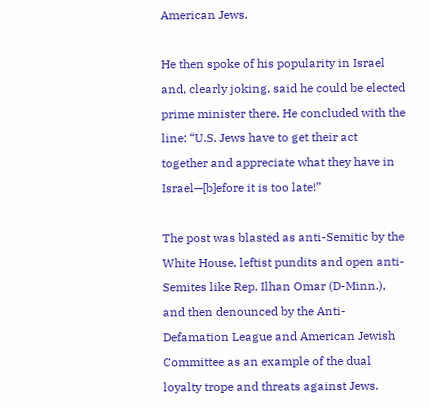American Jews.

He then spoke of his popularity in Israel and, clearly joking, said he could be elected prime minister there. He concluded with the line: “U.S. Jews have to get their act together and appreciate what they have in Israel—[b]efore it is too late!”

The post was blasted as anti-Semitic by the White House, leftist pundits and open anti-Semites like Rep. Ilhan Omar (D-Minn.), and then denounced by the Anti-Defamation League and American Jewish Committee as an example of the dual loyalty trope and threats against Jews.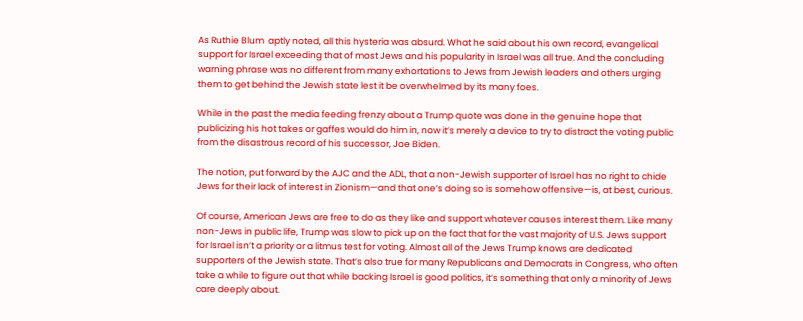As Ruthie Blum  aptly noted, all this hysteria was absurd. What he said about his own record, evangelical support for Israel exceeding that of most Jews and his popularity in Israel was all true. And the concluding warning phrase was no different from many exhortations to Jews from Jewish leaders and others urging them to get behind the Jewish state lest it be overwhelmed by its many foes.

While in the past the media feeding frenzy about a Trump quote was done in the genuine hope that publicizing his hot takes or gaffes would do him in, now it’s merely a device to try to distract the voting public from the disastrous record of his successor, Joe Biden.

The notion, put forward by the AJC and the ADL, that a non-Jewish supporter of Israel has no right to chide Jews for their lack of interest in Zionism—and that one’s doing so is somehow offensive—is, at best, curious.

Of course, American Jews are free to do as they like and support whatever causes interest them. Like many non-Jews in public life, Trump was slow to pick up on the fact that for the vast majority of U.S. Jews support for Israel isn’t a priority or a litmus test for voting. Almost all of the Jews Trump knows are dedicated supporters of the Jewish state. That’s also true for many Republicans and Democrats in Congress, who often take a while to figure out that while backing Israel is good politics, it’s something that only a minority of Jews care deeply about.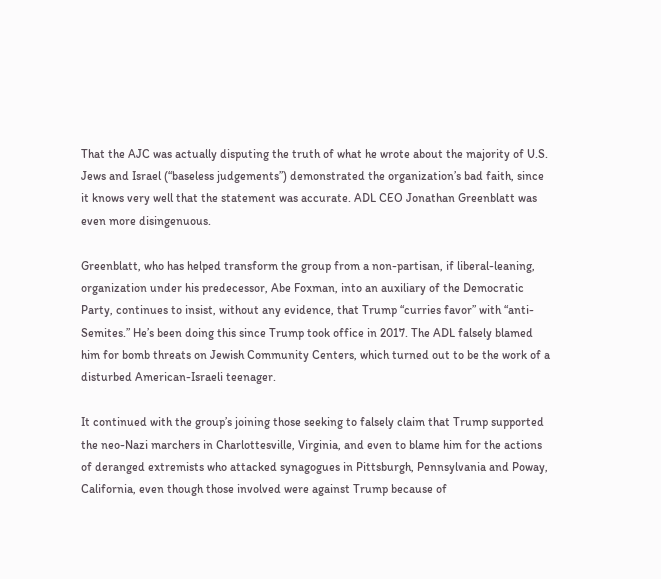That the AJC was actually disputing the truth of what he wrote about the majority of U.S. Jews and Israel (“baseless judgements”) demonstrated the organization’s bad faith, since it knows very well that the statement was accurate. ADL CEO Jonathan Greenblatt was even more disingenuous.

Greenblatt, who has helped transform the group from a non-partisan, if liberal-leaning, organization under his predecessor, Abe Foxman, into an auxiliary of the Democratic Party, continues to insist, without any evidence, that Trump “curries favor” with “anti-Semites.” He’s been doing this since Trump took office in 2017. The ADL falsely blamed him for bomb threats on Jewish Community Centers, which turned out to be the work of a disturbed American-Israeli teenager.

It continued with the group’s joining those seeking to falsely claim that Trump supported the neo-Nazi marchers in Charlottesville, Virginia, and even to blame him for the actions of deranged extremists who attacked synagogues in Pittsburgh, Pennsylvania and Poway, California, even though those involved were against Trump because of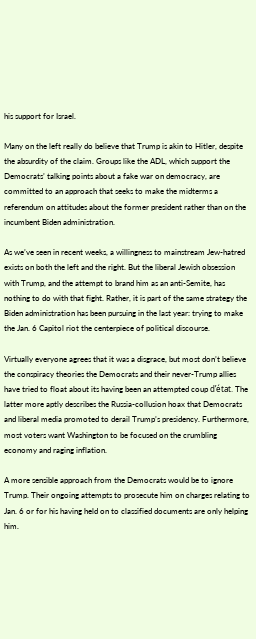his support for Israel.

Many on the left really do believe that Trump is akin to Hitler, despite the absurdity of the claim. Groups like the ADL, which support the Democrats’ talking points about a fake war on democracy, are committed to an approach that seeks to make the midterms a referendum on attitudes about the former president rather than on the incumbent Biden administration.

As we’ve seen in recent weeks, a willingness to mainstream Jew-hatred exists on both the left and the right. But the liberal Jewish obsession with Trump, and the attempt to brand him as an anti-Semite, has nothing to do with that fight. Rather, it is part of the same strategy the Biden administration has been pursuing in the last year: trying to make the Jan. 6 Capitol riot the centerpiece of political discourse.

Virtually everyone agrees that it was a disgrace, but most don’t believe the conspiracy theories the Democrats and their never-Trump allies have tried to float about its having been an attempted coup d’état. The latter more aptly describes the Russia-collusion hoax that Democrats and liberal media promoted to derail Trump’s presidency. Furthermore, most voters want Washington to be focused on the crumbling economy and raging inflation.

A more sensible approach from the Democrats would be to ignore Trump. Their ongoing attempts to prosecute him on charges relating to Jan. 6 or for his having held on to classified documents are only helping him.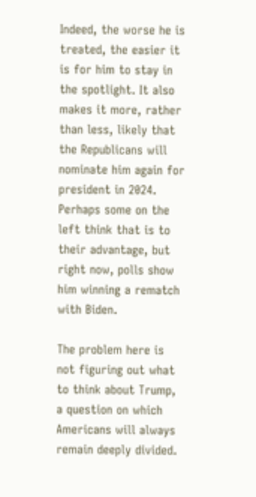Indeed, the worse he is treated, the easier it is for him to stay in the spotlight. It also makes it more, rather than less, likely that the Republicans will nominate him again for president in 2024. Perhaps some on the left think that is to their advantage, but right now, polls show him winning a rematch with Biden.

The problem here is not figuring out what to think about Trump, a question on which Americans will always remain deeply divided.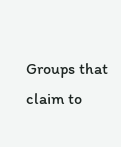Groups that claim to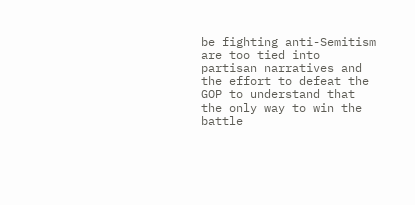be fighting anti-Semitism are too tied into partisan narratives and the effort to defeat the GOP to understand that the only way to win the battle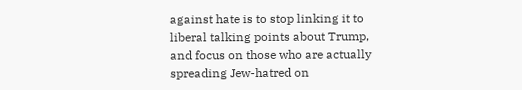against hate is to stop linking it to liberal talking points about Trump, and focus on those who are actually spreading Jew-hatred on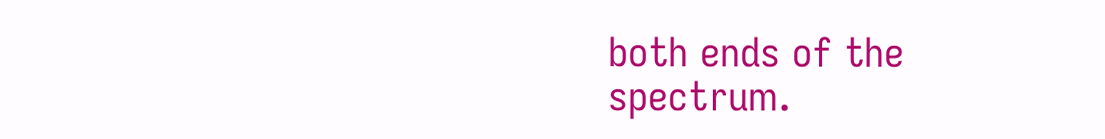both ends of the spectrum.